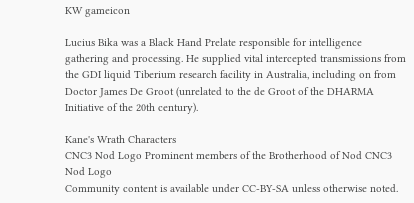KW gameicon

Lucius Bika was a Black Hand Prelate responsible for intelligence gathering and processing. He supplied vital intercepted transmissions from the GDI liquid Tiberium research facility in Australia, including on from Doctor James De Groot (unrelated to the de Groot of the DHARMA Initiative of the 20th century).

Kane's Wrath Characters
CNC3 Nod Logo Prominent members of the Brotherhood of Nod CNC3 Nod Logo
Community content is available under CC-BY-SA unless otherwise noted.